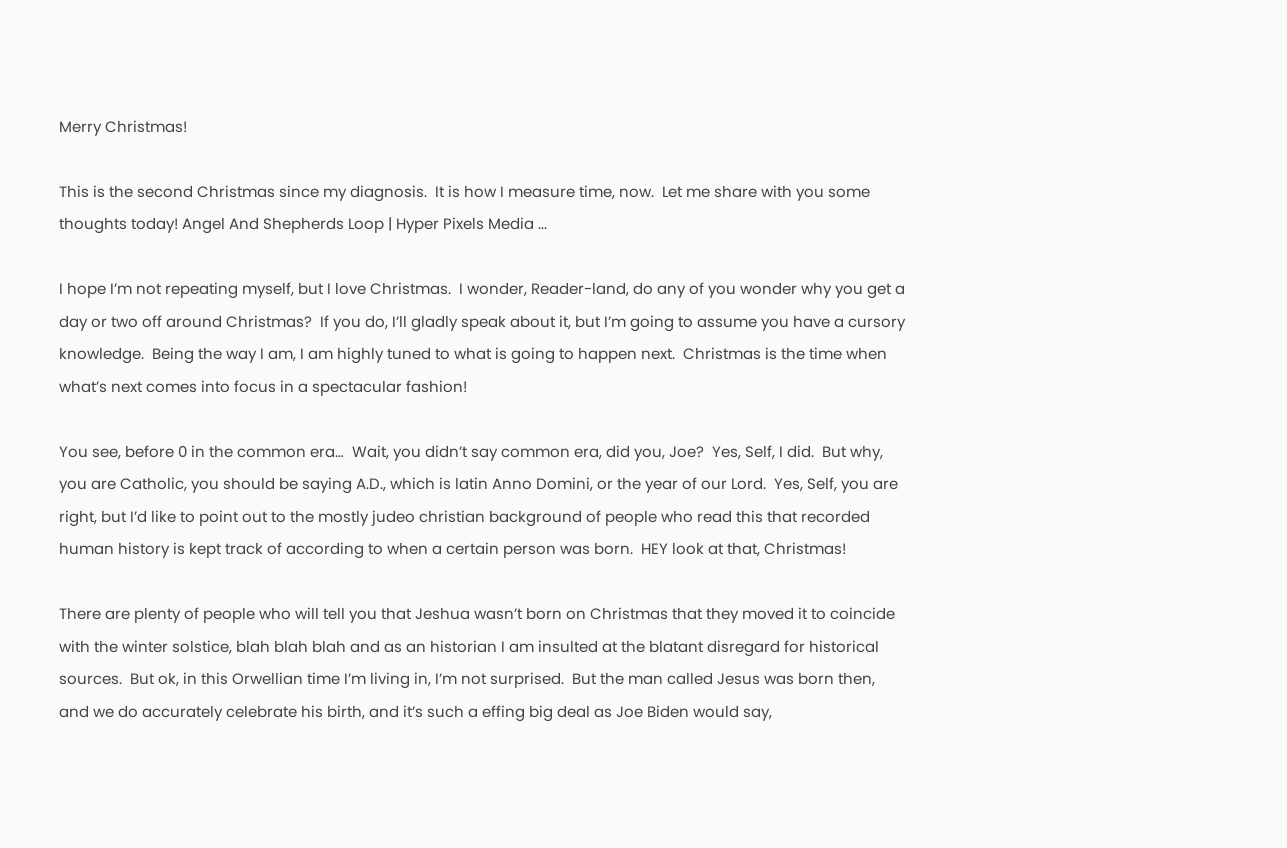Merry Christmas!

This is the second Christmas since my diagnosis.  It is how I measure time, now.  Let me share with you some thoughts today! Angel And Shepherds Loop | Hyper Pixels Media ...

I hope I’m not repeating myself, but I love Christmas.  I wonder, Reader-land, do any of you wonder why you get a day or two off around Christmas?  If you do, I’ll gladly speak about it, but I’m going to assume you have a cursory knowledge.  Being the way I am, I am highly tuned to what is going to happen next.  Christmas is the time when what’s next comes into focus in a spectacular fashion!

You see, before 0 in the common era…  Wait, you didn’t say common era, did you, Joe?  Yes, Self, I did.  But why, you are Catholic, you should be saying A.D., which is latin Anno Domini, or the year of our Lord.  Yes, Self, you are right, but I’d like to point out to the mostly judeo christian background of people who read this that recorded human history is kept track of according to when a certain person was born.  HEY look at that, Christmas!

There are plenty of people who will tell you that Jeshua wasn’t born on Christmas that they moved it to coincide with the winter solstice, blah blah blah and as an historian I am insulted at the blatant disregard for historical sources.  But ok, in this Orwellian time I’m living in, I’m not surprised.  But the man called Jesus was born then, and we do accurately celebrate his birth, and it’s such a effing big deal as Joe Biden would say,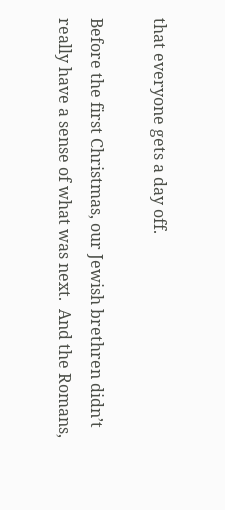that everyone gets a day off.

Before the first Christmas, our Jewish brethren didn’t really have a sense of what was next.  And the Romans,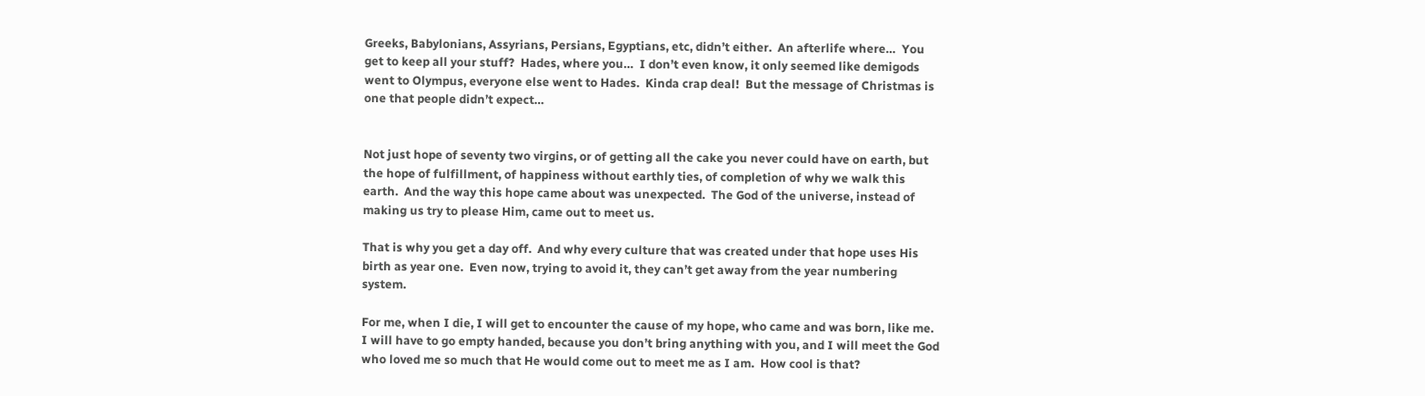Greeks, Babylonians, Assyrians, Persians, Egyptians, etc, didn’t either.  An afterlife where…  You get to keep all your stuff?  Hades, where you…  I don’t even know, it only seemed like demigods went to Olympus, everyone else went to Hades.  Kinda crap deal!  But the message of Christmas is one that people didn’t expect…


Not just hope of seventy two virgins, or of getting all the cake you never could have on earth, but the hope of fulfillment, of happiness without earthly ties, of completion of why we walk this earth.  And the way this hope came about was unexpected.  The God of the universe, instead of making us try to please Him, came out to meet us.

That is why you get a day off.  And why every culture that was created under that hope uses His birth as year one.  Even now, trying to avoid it, they can’t get away from the year numbering system.

For me, when I die, I will get to encounter the cause of my hope, who came and was born, like me.  I will have to go empty handed, because you don’t bring anything with you, and I will meet the God who loved me so much that He would come out to meet me as I am.  How cool is that?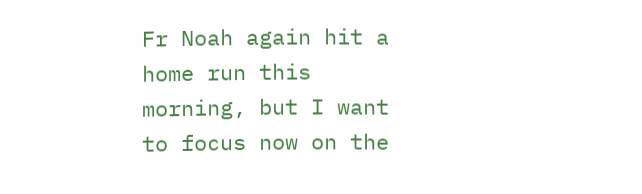Fr Noah again hit a home run this morning, but I want to focus now on the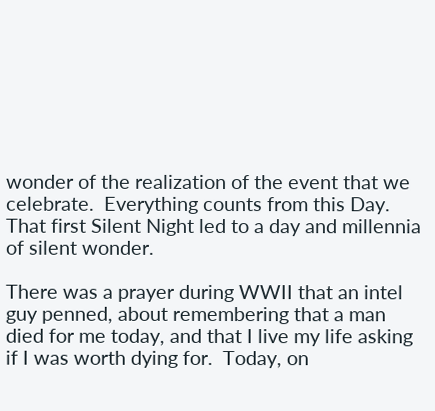wonder of the realization of the event that we celebrate.  Everything counts from this Day.  That first Silent Night led to a day and millennia of silent wonder.

There was a prayer during WWII that an intel guy penned, about remembering that a man died for me today, and that I live my life asking if I was worth dying for.  Today, on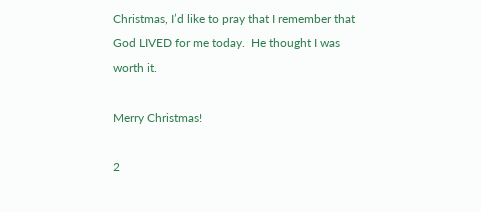Christmas, I’d like to pray that I remember that God LIVED for me today.  He thought I was worth it.

Merry Christmas!

2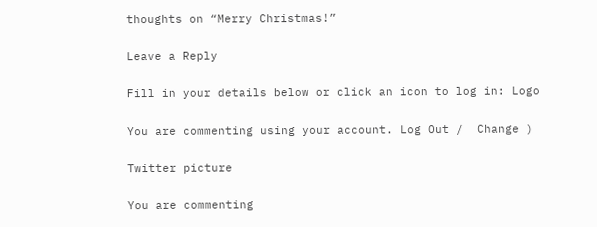thoughts on “Merry Christmas!”

Leave a Reply

Fill in your details below or click an icon to log in: Logo

You are commenting using your account. Log Out /  Change )

Twitter picture

You are commenting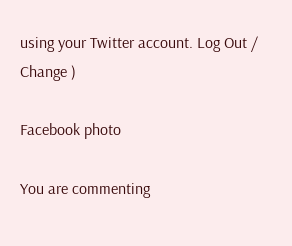using your Twitter account. Log Out /  Change )

Facebook photo

You are commenting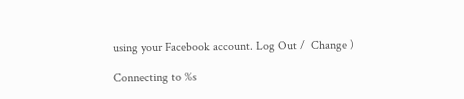using your Facebook account. Log Out /  Change )

Connecting to %s